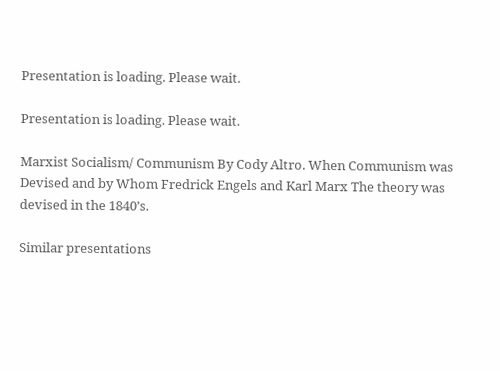Presentation is loading. Please wait.

Presentation is loading. Please wait.

Marxist Socialism/ Communism By Cody Altro. When Communism was Devised and by Whom Fredrick Engels and Karl Marx The theory was devised in the 1840’s.

Similar presentations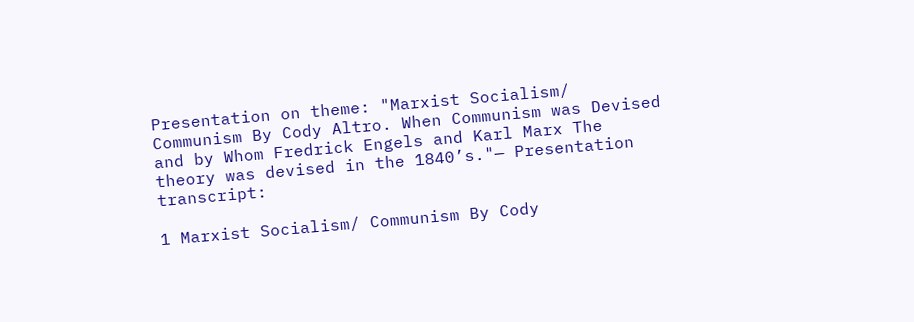Presentation on theme: "Marxist Socialism/ Communism By Cody Altro. When Communism was Devised and by Whom Fredrick Engels and Karl Marx The theory was devised in the 1840’s."— Presentation transcript:

1 Marxist Socialism/ Communism By Cody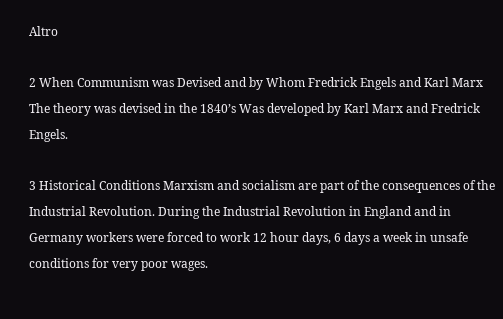Altro

2 When Communism was Devised and by Whom Fredrick Engels and Karl Marx The theory was devised in the 1840’s Was developed by Karl Marx and Fredrick Engels.

3 Historical Conditions Marxism and socialism are part of the consequences of the Industrial Revolution. During the Industrial Revolution in England and in Germany workers were forced to work 12 hour days, 6 days a week in unsafe conditions for very poor wages.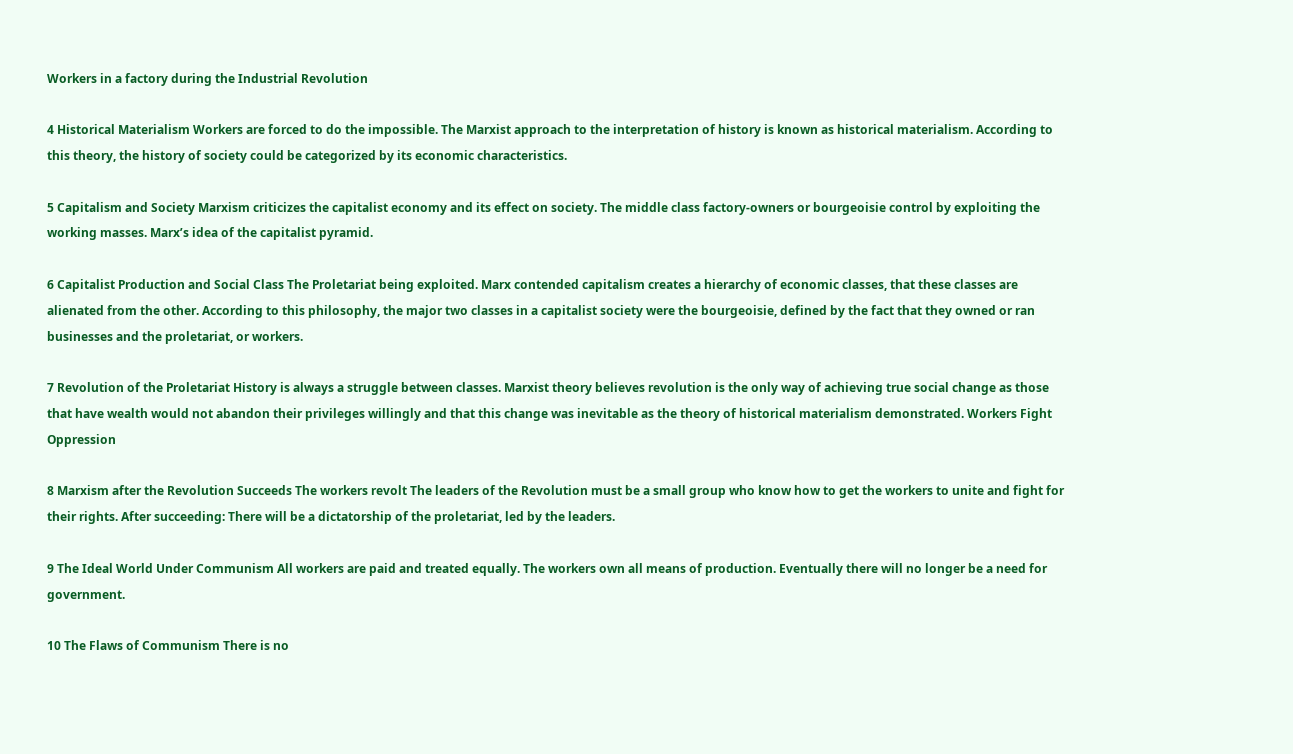Workers in a factory during the Industrial Revolution

4 Historical Materialism Workers are forced to do the impossible. The Marxist approach to the interpretation of history is known as historical materialism. According to this theory, the history of society could be categorized by its economic characteristics.

5 Capitalism and Society Marxism criticizes the capitalist economy and its effect on society. The middle class factory-owners or bourgeoisie control by exploiting the working masses. Marx’s idea of the capitalist pyramid.

6 Capitalist Production and Social Class The Proletariat being exploited. Marx contended capitalism creates a hierarchy of economic classes, that these classes are alienated from the other. According to this philosophy, the major two classes in a capitalist society were the bourgeoisie, defined by the fact that they owned or ran businesses and the proletariat, or workers.

7 Revolution of the Proletariat History is always a struggle between classes. Marxist theory believes revolution is the only way of achieving true social change as those that have wealth would not abandon their privileges willingly and that this change was inevitable as the theory of historical materialism demonstrated. Workers Fight Oppression

8 Marxism after the Revolution Succeeds The workers revolt The leaders of the Revolution must be a small group who know how to get the workers to unite and fight for their rights. After succeeding: There will be a dictatorship of the proletariat, led by the leaders.

9 The Ideal World Under Communism All workers are paid and treated equally. The workers own all means of production. Eventually there will no longer be a need for government.

10 The Flaws of Communism There is no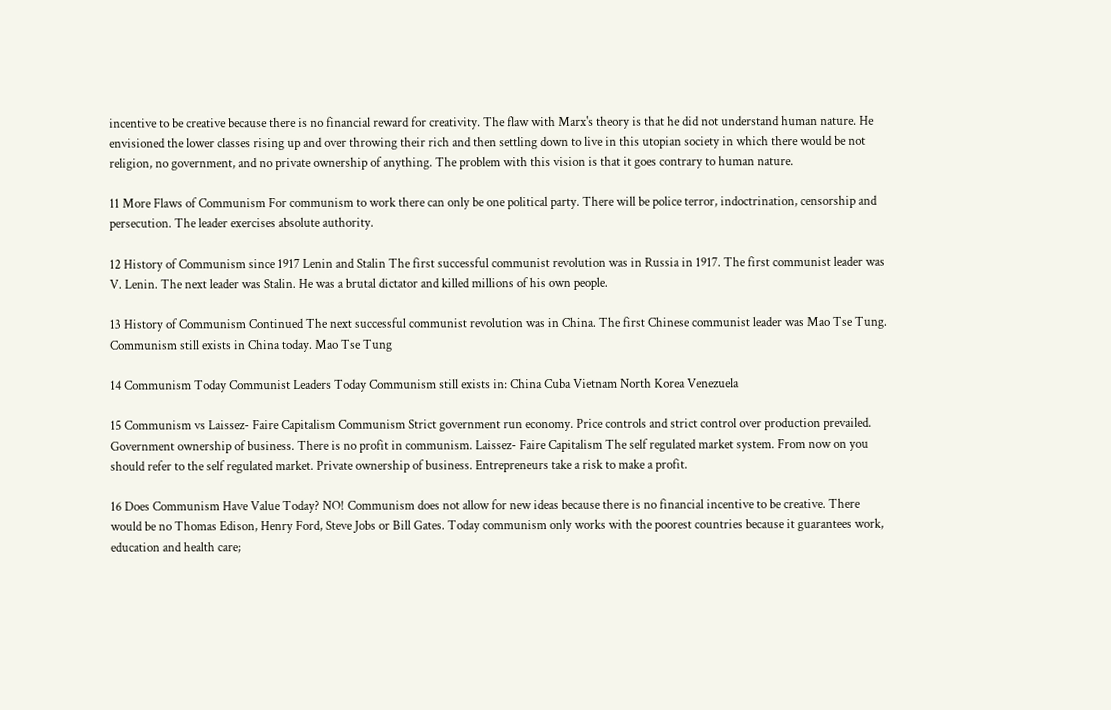incentive to be creative because there is no financial reward for creativity. The flaw with Marx's theory is that he did not understand human nature. He envisioned the lower classes rising up and over throwing their rich and then settling down to live in this utopian society in which there would be not religion, no government, and no private ownership of anything. The problem with this vision is that it goes contrary to human nature.

11 More Flaws of Communism For communism to work there can only be one political party. There will be police terror, indoctrination, censorship and persecution. The leader exercises absolute authority.

12 History of Communism since 1917 Lenin and Stalin The first successful communist revolution was in Russia in 1917. The first communist leader was V. Lenin. The next leader was Stalin. He was a brutal dictator and killed millions of his own people.

13 History of Communism Continued The next successful communist revolution was in China. The first Chinese communist leader was Mao Tse Tung. Communism still exists in China today. Mao Tse Tung

14 Communism Today Communist Leaders Today Communism still exists in: China Cuba Vietnam North Korea Venezuela

15 Communism vs Laissez- Faire Capitalism Communism Strict government run economy. Price controls and strict control over production prevailed. Government ownership of business. There is no profit in communism. Laissez- Faire Capitalism The self regulated market system. From now on you should refer to the self regulated market. Private ownership of business. Entrepreneurs take a risk to make a profit.

16 Does Communism Have Value Today? NO! Communism does not allow for new ideas because there is no financial incentive to be creative. There would be no Thomas Edison, Henry Ford, Steve Jobs or Bill Gates. Today communism only works with the poorest countries because it guarantees work, education and health care;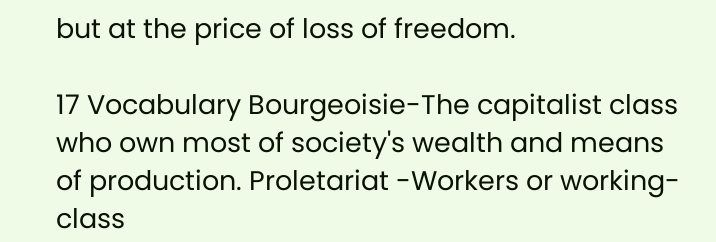but at the price of loss of freedom.

17 Vocabulary Bourgeoisie-The capitalist class who own most of society's wealth and means of production. Proletariat -Workers or working-class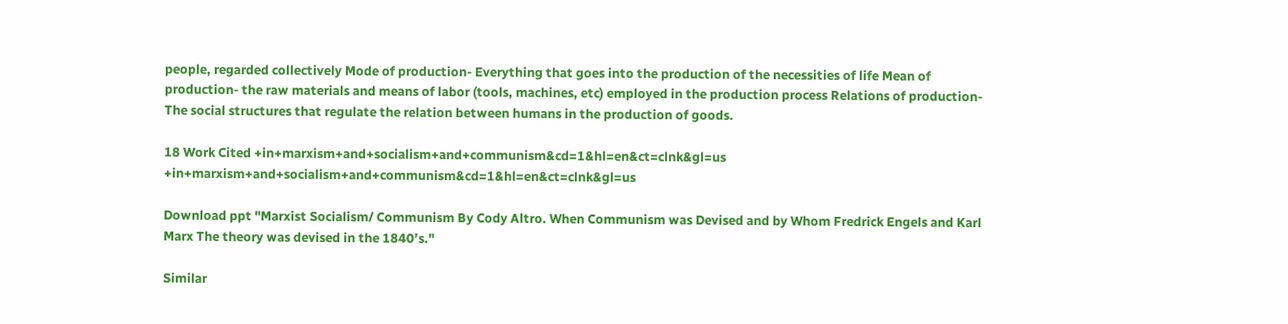people, regarded collectively Mode of production- Everything that goes into the production of the necessities of life Mean of production- the raw materials and means of labor (tools, machines, etc) employed in the production process Relations of production- The social structures that regulate the relation between humans in the production of goods.

18 Work Cited +in+marxism+and+socialism+and+communism&cd=1&hl=en&ct=clnk&gl=us +in+marxism+and+socialism+and+communism&cd=1&hl=en&ct=clnk&gl=us

Download ppt "Marxist Socialism/ Communism By Cody Altro. When Communism was Devised and by Whom Fredrick Engels and Karl Marx The theory was devised in the 1840’s."

Similar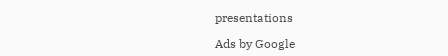presentations

Ads by Google